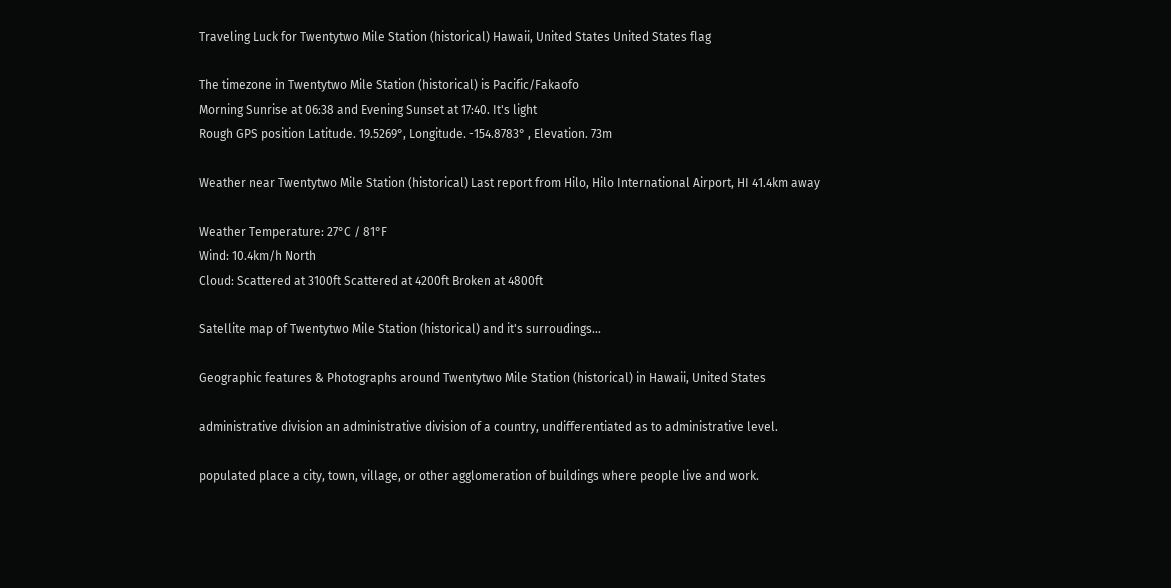Traveling Luck for Twentytwo Mile Station (historical) Hawaii, United States United States flag

The timezone in Twentytwo Mile Station (historical) is Pacific/Fakaofo
Morning Sunrise at 06:38 and Evening Sunset at 17:40. It's light
Rough GPS position Latitude. 19.5269°, Longitude. -154.8783° , Elevation. 73m

Weather near Twentytwo Mile Station (historical) Last report from Hilo, Hilo International Airport, HI 41.4km away

Weather Temperature: 27°C / 81°F
Wind: 10.4km/h North
Cloud: Scattered at 3100ft Scattered at 4200ft Broken at 4800ft

Satellite map of Twentytwo Mile Station (historical) and it's surroudings...

Geographic features & Photographs around Twentytwo Mile Station (historical) in Hawaii, United States

administrative division an administrative division of a country, undifferentiated as to administrative level.

populated place a city, town, village, or other agglomeration of buildings where people live and work.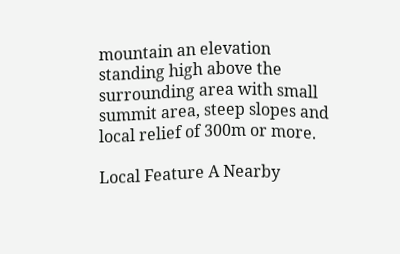mountain an elevation standing high above the surrounding area with small summit area, steep slopes and local relief of 300m or more.

Local Feature A Nearby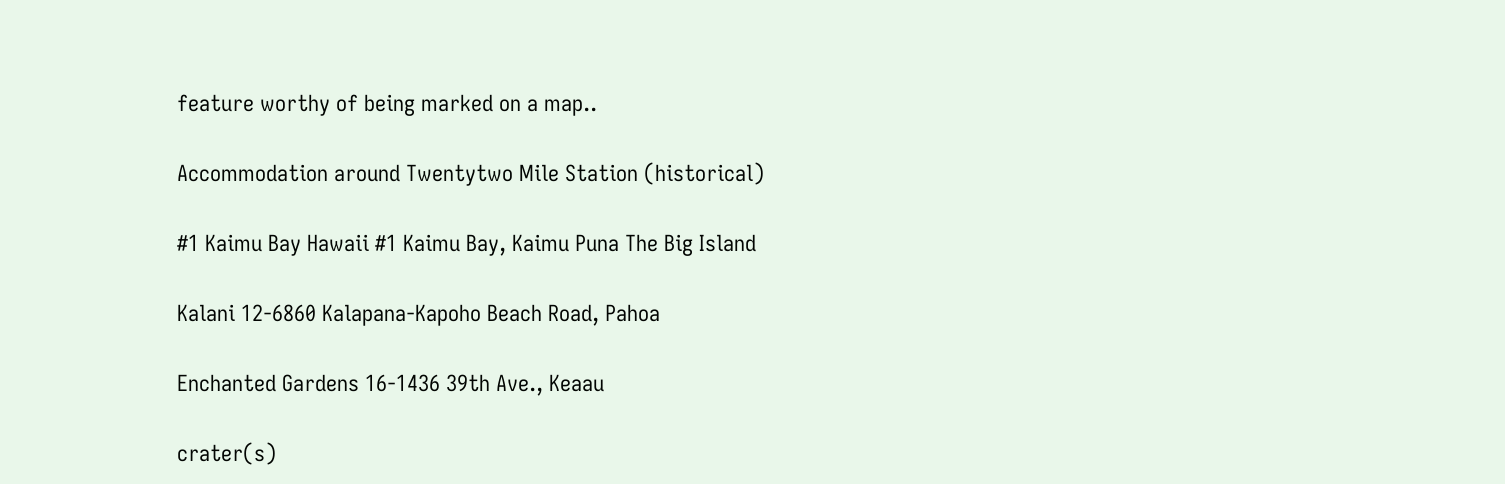feature worthy of being marked on a map..

Accommodation around Twentytwo Mile Station (historical)

#1 Kaimu Bay Hawaii #1 Kaimu Bay, Kaimu Puna The Big Island

Kalani 12-6860 Kalapana-Kapoho Beach Road, Pahoa

Enchanted Gardens 16-1436 39th Ave., Keaau

crater(s)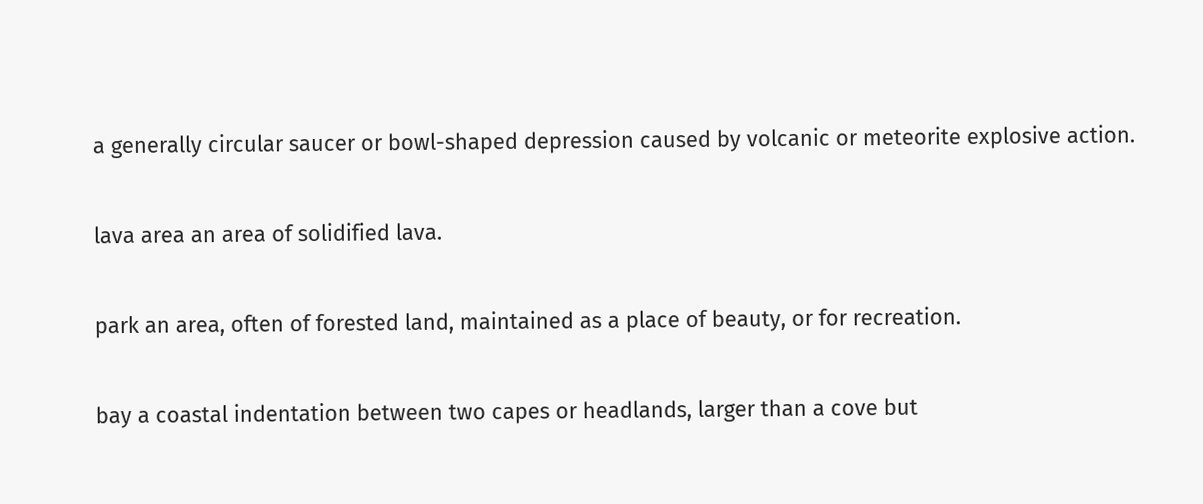a generally circular saucer or bowl-shaped depression caused by volcanic or meteorite explosive action.

lava area an area of solidified lava.

park an area, often of forested land, maintained as a place of beauty, or for recreation.

bay a coastal indentation between two capes or headlands, larger than a cove but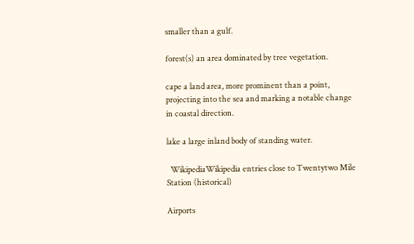smaller than a gulf.

forest(s) an area dominated by tree vegetation.

cape a land area, more prominent than a point, projecting into the sea and marking a notable change in coastal direction.

lake a large inland body of standing water.

  WikipediaWikipedia entries close to Twentytwo Mile Station (historical)

Airports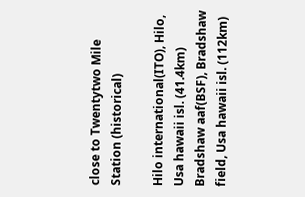close to Twentytwo Mile Station (historical)

Hilo international(ITO), Hilo, Usa hawaii isl. (41.4km)
Bradshaw aaf(BSF), Bradshaw field, Usa hawaii isl. (112km)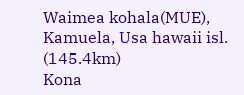Waimea kohala(MUE), Kamuela, Usa hawaii isl. (145.4km)
Kona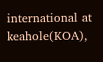international at keahole(KOA),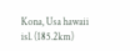Kona, Usa hawaii isl. (185.2km)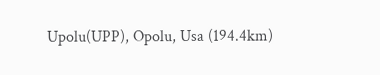Upolu(UPP), Opolu, Usa (194.4km)